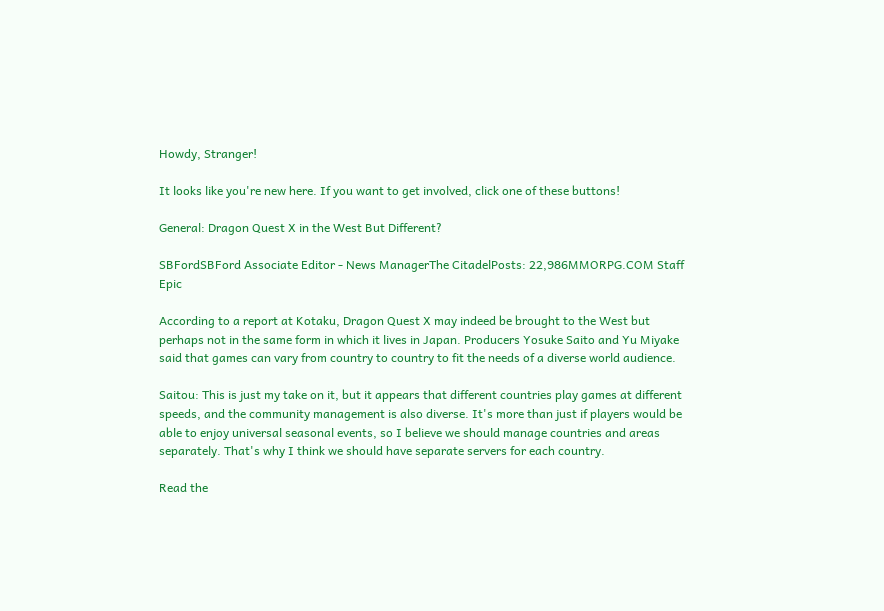Howdy, Stranger!

It looks like you're new here. If you want to get involved, click one of these buttons!

General: Dragon Quest X in the West But Different?

SBFordSBFord Associate Editor - News ManagerThe CitadelPosts: 22,986MMORPG.COM Staff Epic

According to a report at Kotaku, Dragon Quest X may indeed be brought to the West but perhaps not in the same form in which it lives in Japan. Producers Yosuke Saito and Yu Miyake said that games can vary from country to country to fit the needs of a diverse world audience.

Saitou: This is just my take on it, but it appears that different countries play games at different speeds, and the community management is also diverse. It's more than just if players would be able to enjoy universal seasonal events, so I believe we should manage countries and areas separately. That's why I think we should have separate servers for each country.

Read the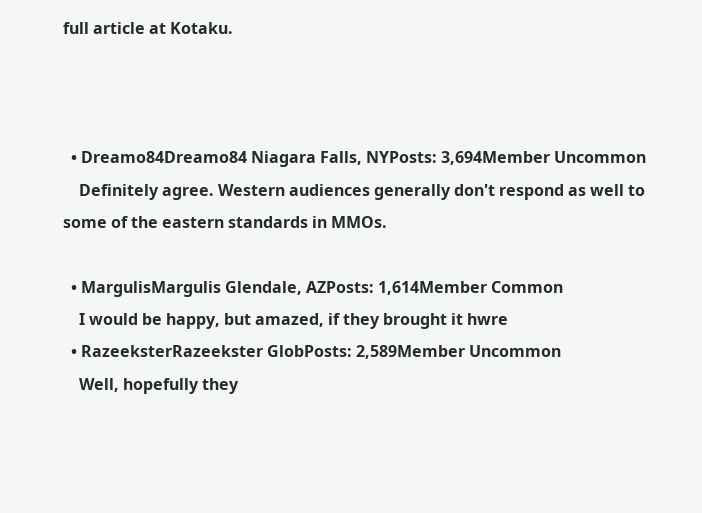full article at Kotaku.



  • Dreamo84Dreamo84 Niagara Falls, NYPosts: 3,694Member Uncommon
    Definitely agree. Western audiences generally don't respond as well to some of the eastern standards in MMOs.

  • MargulisMargulis Glendale, AZPosts: 1,614Member Common
    I would be happy, but amazed, if they brought it hwre
  • RazeeksterRazeekster GlobPosts: 2,589Member Uncommon
    Well, hopefully they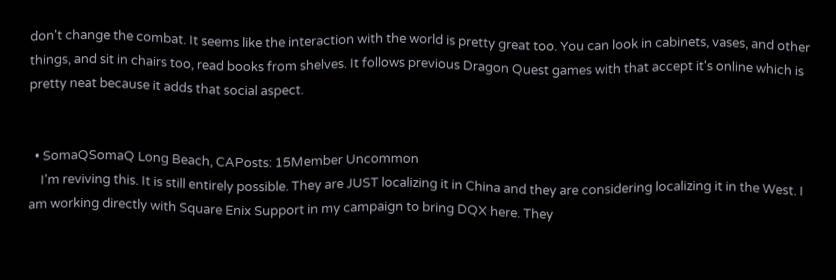don't change the combat. It seems like the interaction with the world is pretty great too. You can look in cabinets, vases, and other things, and sit in chairs too, read books from shelves. It follows previous Dragon Quest games with that accept it's online which is pretty neat because it adds that social aspect.


  • SomaQSomaQ Long Beach, CAPosts: 15Member Uncommon
    I'm reviving this. It is still entirely possible. They are JUST localizing it in China and they are considering localizing it in the West. I am working directly with Square Enix Support in my campaign to bring DQX here. They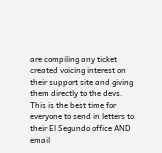are compiling any ticket created voicing interest on their support site and giving them directly to the devs. This is the best time for everyone to send in letters to their El Segundo office AND email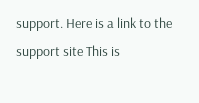support. Here is a link to the support site This is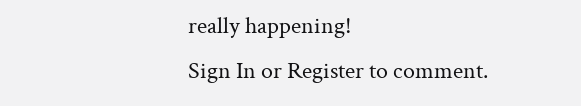really happening!
Sign In or Register to comment.